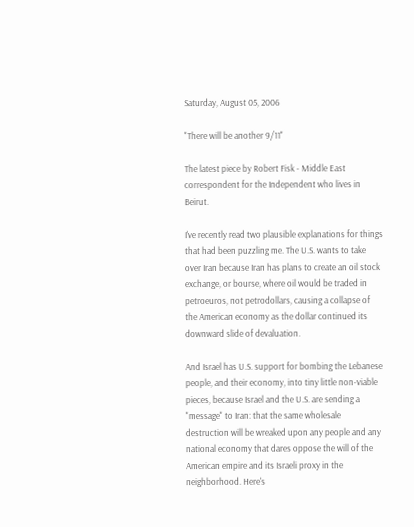Saturday, August 05, 2006

"There will be another 9/11"

The latest piece by Robert Fisk - Middle East correspondent for the Independent who lives in Beirut.

I've recently read two plausible explanations for things that had been puzzling me. The U.S. wants to take over Iran because Iran has plans to create an oil stock exchange, or bourse, where oil would be traded in petroeuros, not petrodollars, causing a collapse of the American economy as the dollar continued its downward slide of devaluation.

And Israel has U.S. support for bombing the Lebanese people, and their economy, into tiny little non-viable pieces, because Israel and the U.S. are sending a "message" to Iran: that the same wholesale destruction will be wreaked upon any people and any national economy that dares oppose the will of the American empire and its Israeli proxy in the neighborhood. Here's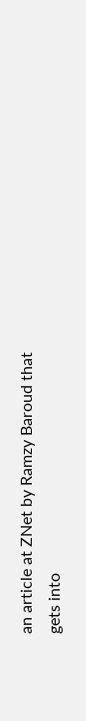an article at ZNet by Ramzy Baroud that gets into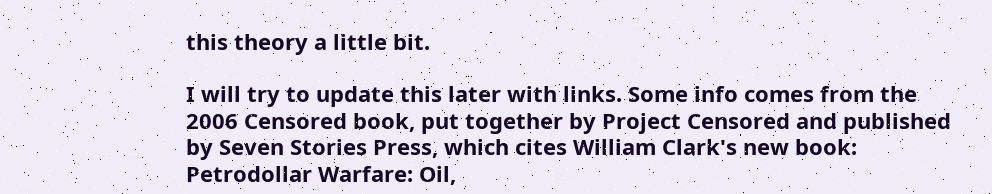this theory a little bit.

I will try to update this later with links. Some info comes from the 2006 Censored book, put together by Project Censored and published by Seven Stories Press, which cites William Clark's new book: Petrodollar Warfare: Oil,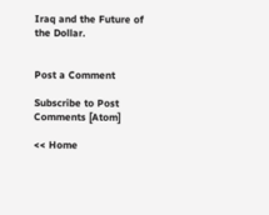Iraq and the Future of the Dollar.


Post a Comment

Subscribe to Post Comments [Atom]

<< Home